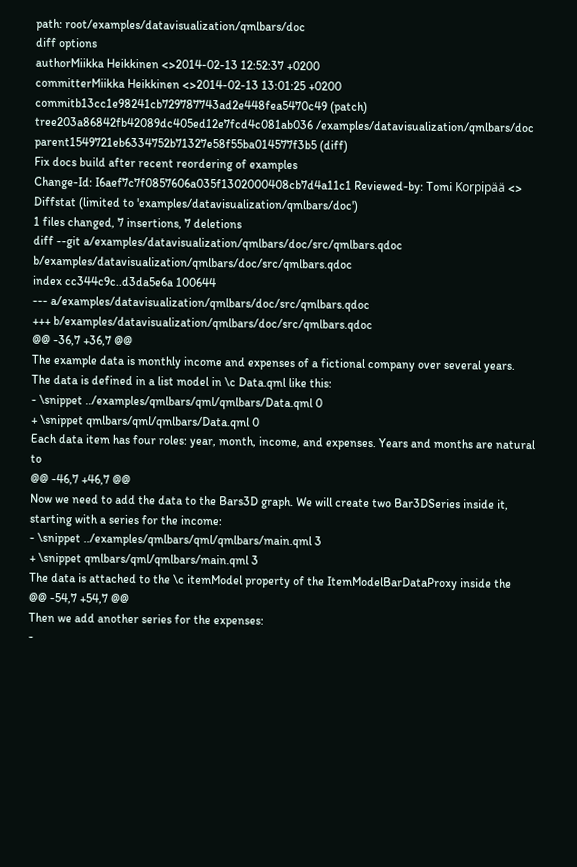path: root/examples/datavisualization/qmlbars/doc
diff options
authorMiikka Heikkinen <>2014-02-13 12:52:37 +0200
committerMiikka Heikkinen <>2014-02-13 13:01:25 +0200
commitb13cc1e98241cb729787743ad2e448fea5470c49 (patch)
tree203a86842fb42089dc405ed12e7fcd4c081ab036 /examples/datavisualization/qmlbars/doc
parent1549721eb6334752b71327e58f55ba014577f3b5 (diff)
Fix docs build after recent reordering of examples
Change-Id: I6aef7c7f0857606a035f1302000408cb7d4a11c1 Reviewed-by: Tomi Korpipää <>
Diffstat (limited to 'examples/datavisualization/qmlbars/doc')
1 files changed, 7 insertions, 7 deletions
diff --git a/examples/datavisualization/qmlbars/doc/src/qmlbars.qdoc b/examples/datavisualization/qmlbars/doc/src/qmlbars.qdoc
index cc344c9c..d3da5e6a 100644
--- a/examples/datavisualization/qmlbars/doc/src/qmlbars.qdoc
+++ b/examples/datavisualization/qmlbars/doc/src/qmlbars.qdoc
@@ -36,7 +36,7 @@
The example data is monthly income and expenses of a fictional company over several years.
The data is defined in a list model in \c Data.qml like this:
- \snippet ../examples/qmlbars/qml/qmlbars/Data.qml 0
+ \snippet qmlbars/qml/qmlbars/Data.qml 0
Each data item has four roles: year, month, income, and expenses. Years and months are natural to
@@ -46,7 +46,7 @@
Now we need to add the data to the Bars3D graph. We will create two Bar3DSeries inside it,
starting with a series for the income:
- \snippet ../examples/qmlbars/qml/qmlbars/main.qml 3
+ \snippet qmlbars/qml/qmlbars/main.qml 3
The data is attached to the \c itemModel property of the ItemModelBarDataProxy inside the
@@ -54,7 +54,7 @@
Then we add another series for the expenses:
-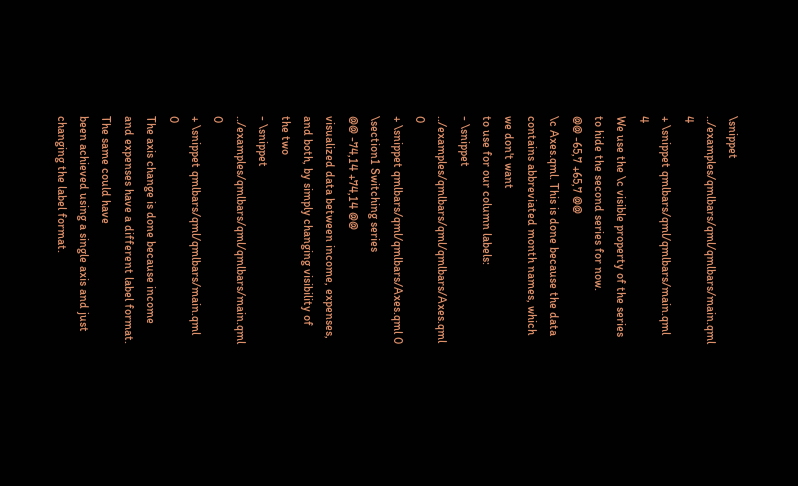\snippet ../examples/qmlbars/qml/qmlbars/main.qml 4
+ \snippet qmlbars/qml/qmlbars/main.qml 4
We use the \c visible property of the series to hide the second series for now.
@@ -65,7 +65,7 @@
\c Axes.qml. This is done because the data contains abbreviated month names, which we don't want
to use for our column labels:
- \snippet ../examples/qmlbars/qml/qmlbars/Axes.qml 0
+ \snippet qmlbars/qml/qmlbars/Axes.qml 0
\section1 Switching series
@@ -74,14 +74,14 @@
visualized data between income, expenses, and both, by simply changing visibility of the two
- \snippet ../examples/qmlbars/qml/qmlbars/main.qml 0
+ \snippet qmlbars/qml/qmlbars/main.qml 0
The axis change is done because income and expenses have a different label format. The same could have
been achieved using a single axis and just changing the label format.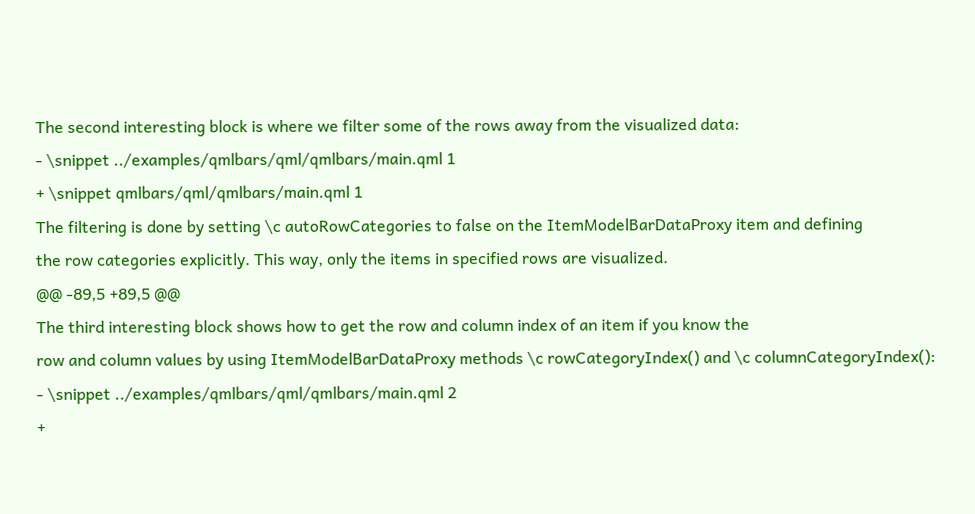The second interesting block is where we filter some of the rows away from the visualized data:
- \snippet ../examples/qmlbars/qml/qmlbars/main.qml 1
+ \snippet qmlbars/qml/qmlbars/main.qml 1
The filtering is done by setting \c autoRowCategories to false on the ItemModelBarDataProxy item and defining
the row categories explicitly. This way, only the items in specified rows are visualized.
@@ -89,5 +89,5 @@
The third interesting block shows how to get the row and column index of an item if you know the
row and column values by using ItemModelBarDataProxy methods \c rowCategoryIndex() and \c columnCategoryIndex():
- \snippet ../examples/qmlbars/qml/qmlbars/main.qml 2
+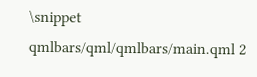\snippet qmlbars/qml/qmlbars/main.qml 2